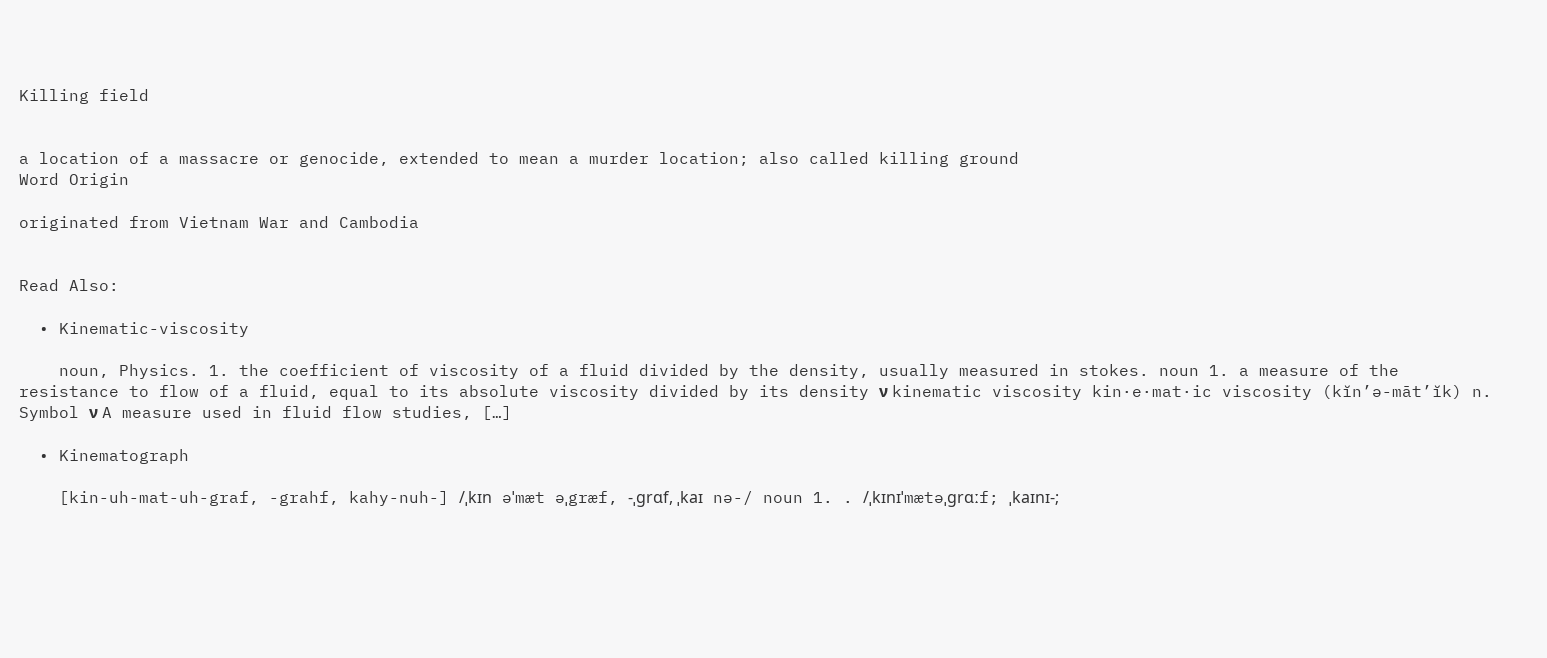Killing field


a location of a massacre or genocide, extended to mean a murder location; also called killing ground
Word Origin

originated from Vietnam War and Cambodia


Read Also:

  • Kinematic-viscosity

    noun, Physics. 1. the coefficient of viscosity of a fluid divided by the density, usually measured in stokes. noun 1. a measure of the resistance to flow of a fluid, equal to its absolute viscosity divided by its density ν kinematic viscosity kin·e·mat·ic viscosity (kĭn’ə-māt’ĭk) n. Symbol ν A measure used in fluid flow studies, […]

  • Kinematograph

    [kin-uh-mat-uh-graf, -grahf, kahy-nuh-] /ˌkɪn əˈmæt əˌgræf, -ˌgrɑf, ˌkaɪ nə-/ noun 1. . /ˌkɪnɪˈmætəˌɡrɑːf; ˌkaɪnɪ-;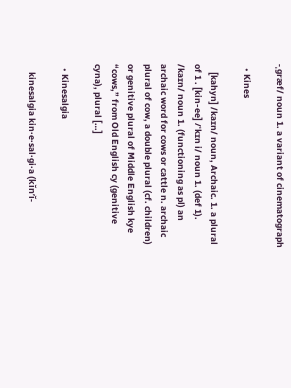-ˌɡræf/ noun 1. a variant of cinematograph

  • Kines

    [kahyn] /kaɪn/ noun, Archaic. 1. a plural of 1 . [kin-ee] /ˈkɪn i/ noun 1. (def 1). /kaɪn/ noun 1. (functioning as pl) an archaic word for cows or cattle n. archaic plural of cow, a double plural (cf. children) or genitive plural of Middle English kye “cows,” from Old English cy (genitive cyna), plural […]

  • Kinesalgia

    kinesalgia kin·e·sal·gi·a (kĭn’ĭ-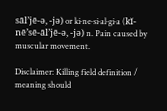sāl’jē-ə, -jə) or ki·ne·si·al·gi·a (kĭ-nē’sē-āl’jē-ə, -jə) n. Pain caused by muscular movement.

Disclaimer: Killing field definition / meaning should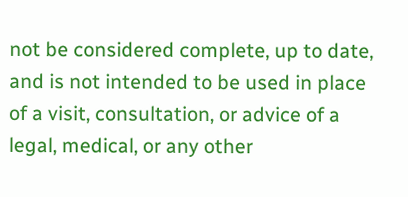not be considered complete, up to date, and is not intended to be used in place of a visit, consultation, or advice of a legal, medical, or any other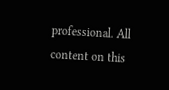professional. All content on this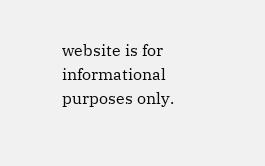website is for informational purposes only.